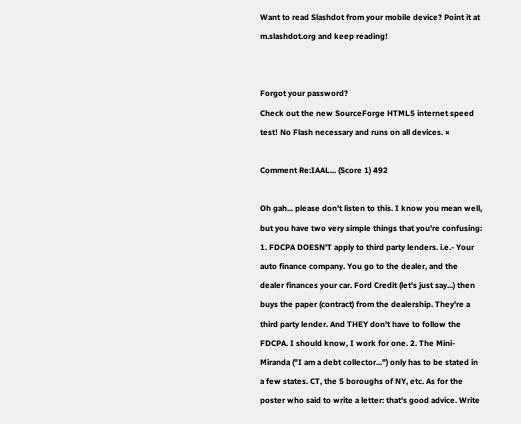Want to read Slashdot from your mobile device? Point it at m.slashdot.org and keep reading!


Forgot your password?
Check out the new SourceForge HTML5 internet speed test! No Flash necessary and runs on all devices. ×

Comment Re:IAAL... (Score 1) 492

Oh gah... please don't listen to this. I know you mean well, but you have two very simple things that you're confusing: 1. FDCPA DOESN'T apply to third party lenders. i.e.- Your auto finance company. You go to the dealer, and the dealer finances your car. Ford Credit (let's just say...) then buys the paper (contract) from the dealership. They're a third party lender. And THEY don't have to follow the FDCPA. I should know, I work for one. 2. The Mini-Miranda ("I am a debt collector...") only has to be stated in a few states. CT, the 5 boroughs of NY, etc. As for the poster who said to write a letter: that's good advice. Write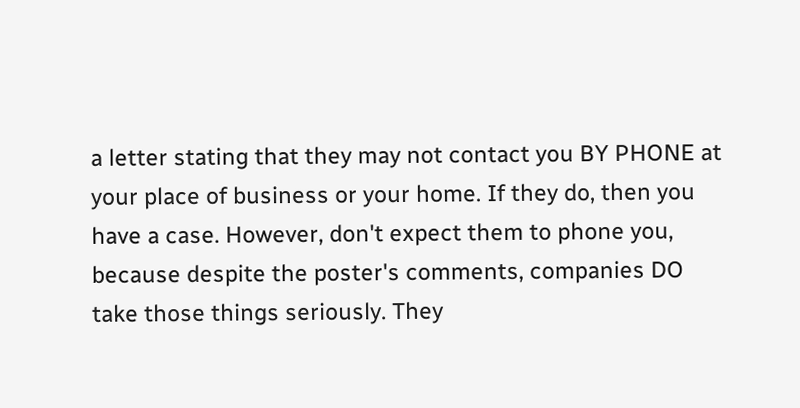a letter stating that they may not contact you BY PHONE at your place of business or your home. If they do, then you have a case. However, don't expect them to phone you, because despite the poster's comments, companies DO take those things seriously. They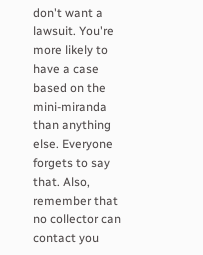don't want a lawsuit. You're more likely to have a case based on the mini-miranda than anything else. Everyone forgets to say that. Also, remember that no collector can contact you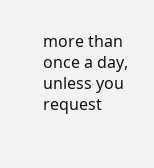more than once a day, unless you request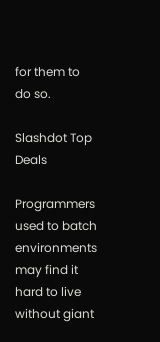for them to do so.

Slashdot Top Deals

Programmers used to batch environments may find it hard to live without giant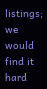listings; we would find it hard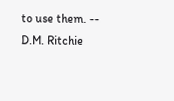to use them. -- D.M. Ritchie